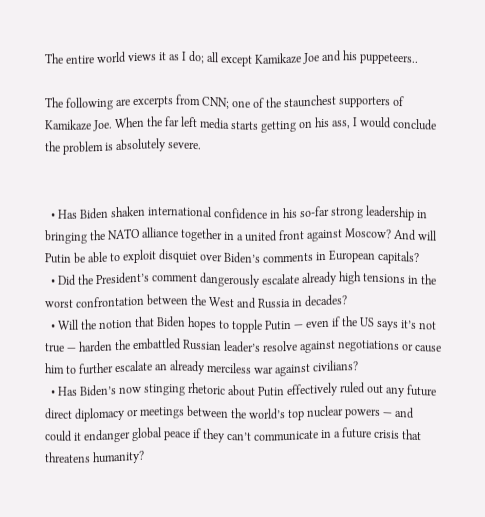The entire world views it as I do; all except Kamikaze Joe and his puppeteers..

The following are excerpts from CNN; one of the staunchest supporters of Kamikaze Joe. When the far left media starts getting on his ass, I would conclude the problem is absolutely severe.


  • Has Biden shaken international confidence in his so-far strong leadership in bringing the NATO alliance together in a united front against Moscow? And will Putin be able to exploit disquiet over Biden’s comments in European capitals?
  • Did the President’s comment dangerously escalate already high tensions in the worst confrontation between the West and Russia in decades?
  • Will the notion that Biden hopes to topple Putin — even if the US says it’s not true — harden the embattled Russian leader’s resolve against negotiations or cause him to further escalate an already merciless war against civilians?
  • Has Biden’s now stinging rhetoric about Putin effectively ruled out any future direct diplomacy or meetings between the world’s top nuclear powers — and could it endanger global peace if they can’t communicate in a future crisis that threatens humanity?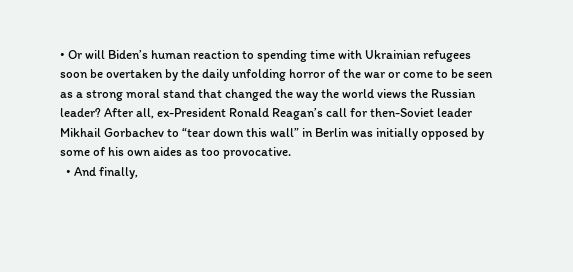• Or will Biden’s human reaction to spending time with Ukrainian refugees soon be overtaken by the daily unfolding horror of the war or come to be seen as a strong moral stand that changed the way the world views the Russian leader? After all, ex-President Ronald Reagan’s call for then-Soviet leader Mikhail Gorbachev to “tear down this wall” in Berlin was initially opposed by some of his own aides as too provocative.
  • And finally,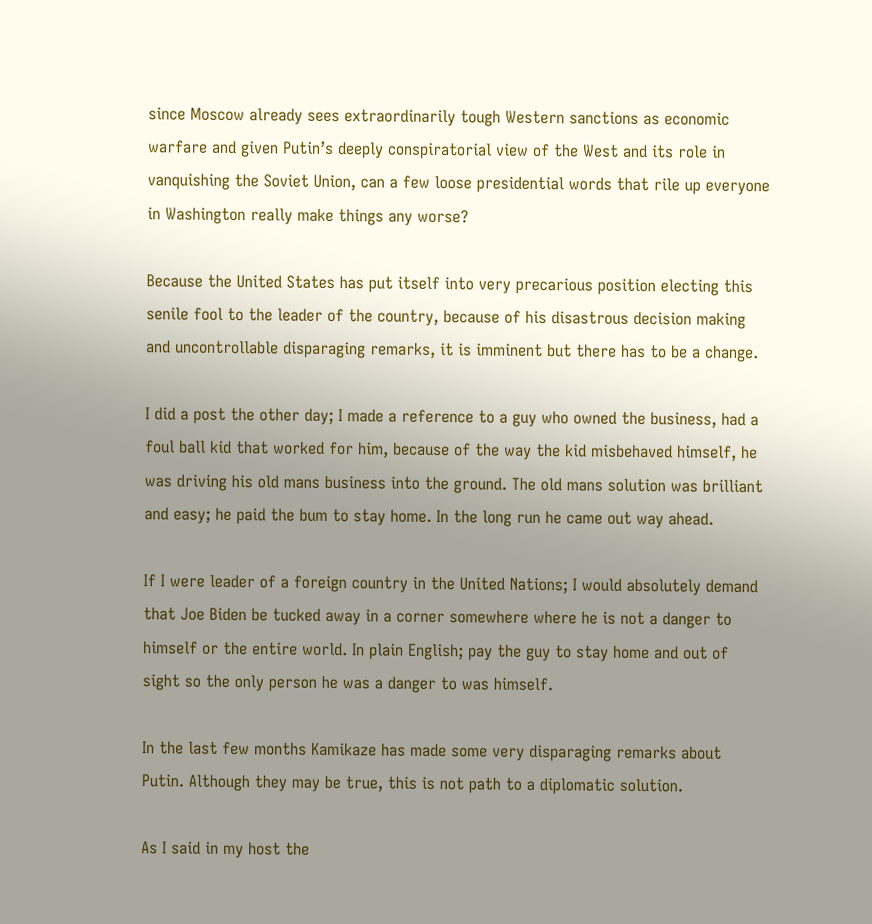since Moscow already sees extraordinarily tough Western sanctions as economic warfare and given Putin’s deeply conspiratorial view of the West and its role in vanquishing the Soviet Union, can a few loose presidential words that rile up everyone in Washington really make things any worse?

Because the United States has put itself into very precarious position electing this senile fool to the leader of the country, because of his disastrous decision making and uncontrollable disparaging remarks, it is imminent but there has to be a change.

I did a post the other day; I made a reference to a guy who owned the business, had a foul ball kid that worked for him, because of the way the kid misbehaved himself, he was driving his old mans business into the ground. The old mans solution was brilliant and easy; he paid the bum to stay home. In the long run he came out way ahead.

If I were leader of a foreign country in the United Nations; I would absolutely demand that Joe Biden be tucked away in a corner somewhere where he is not a danger to himself or the entire world. In plain English; pay the guy to stay home and out of sight so the only person he was a danger to was himself.

In the last few months Kamikaze has made some very disparaging remarks about Putin. Although they may be true, this is not path to a diplomatic solution.

As I said in my host the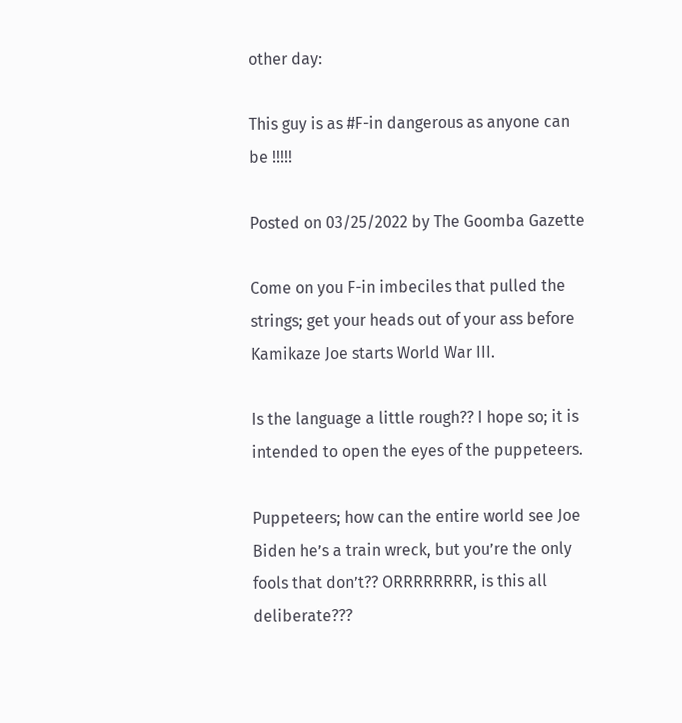other day:

This guy is as #F-in dangerous as anyone can be !!!!!

Posted on 03/25/2022 by The Goomba Gazette

Come on you F-in imbeciles that pulled the strings; get your heads out of your ass before Kamikaze Joe starts World War III.

Is the language a little rough?? I hope so; it is intended to open the eyes of the puppeteers.

Puppeteers; how can the entire world see Joe Biden he’s a train wreck, but you’re the only fools that don’t?? ORRRRRRRR, is this all deliberate???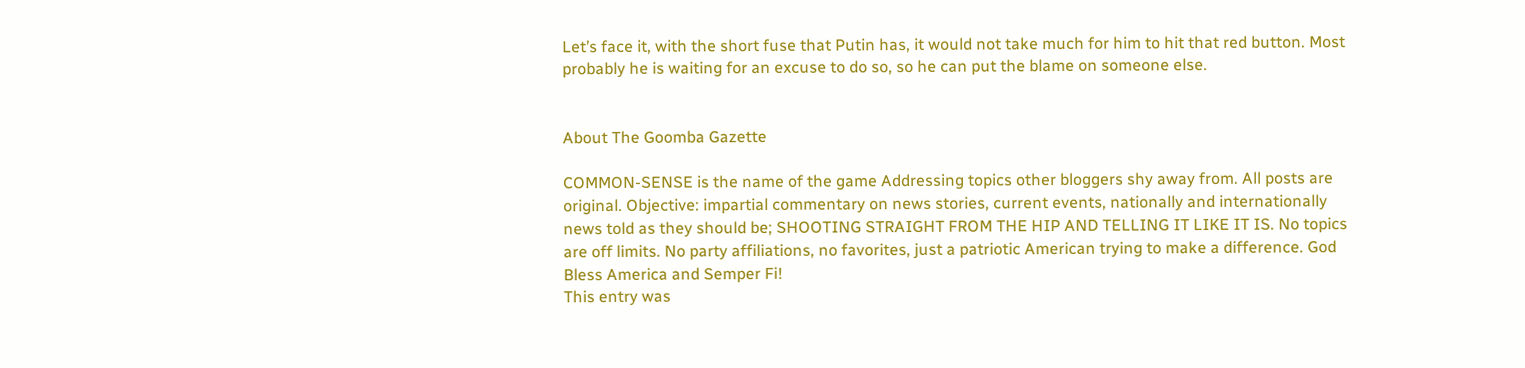Let’s face it, with the short fuse that Putin has, it would not take much for him to hit that red button. Most probably he is waiting for an excuse to do so, so he can put the blame on someone else.


About The Goomba Gazette

COMMON-SENSE is the name of the game Addressing topics other bloggers shy away from. All posts are original. Objective: impartial commentary on news stories, current events, nationally and internationally news told as they should be; SHOOTING STRAIGHT FROM THE HIP AND TELLING IT LIKE IT IS. No topics are off limits. No party affiliations, no favorites, just a patriotic American trying to make a difference. God Bless America and Semper Fi!
This entry was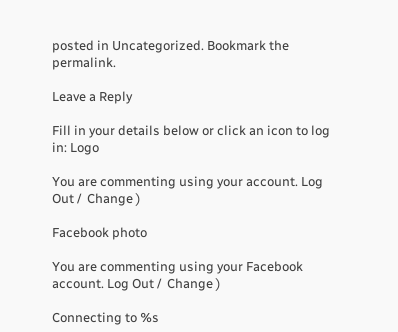posted in Uncategorized. Bookmark the permalink.

Leave a Reply

Fill in your details below or click an icon to log in: Logo

You are commenting using your account. Log Out /  Change )

Facebook photo

You are commenting using your Facebook account. Log Out /  Change )

Connecting to %s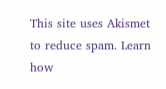This site uses Akismet to reduce spam. Learn how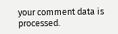your comment data is processed.